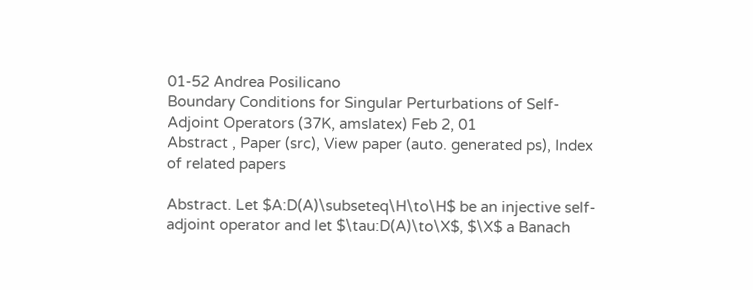01-52 Andrea Posilicano
Boundary Conditions for Singular Perturbations of Self-Adjoint Operators (37K, amslatex) Feb 2, 01
Abstract , Paper (src), View paper (auto. generated ps), Index of related papers

Abstract. Let $A:D(A)\subseteq\H\to\H$ be an injective self-adjoint operator and let $\tau:D(A)\to\X$, $\X$ a Banach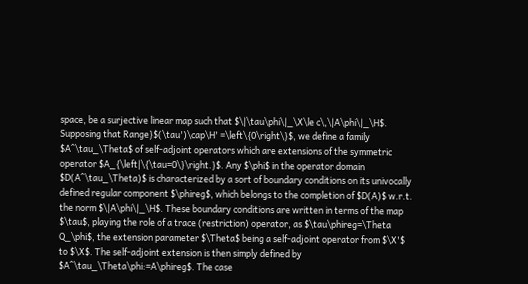space, be a surjective linear map such that $\|\tau\phi\|_\X\le c\,\|A\phi\|_\H$. Supposing that Range}$(\tau')\cap\H' =\left\{0\right\}$, we define a family $A^\tau_\Theta$ of self-adjoint operators which are extensions of the symmetric operator $A_{\left|\{\tau=0\}\right.}$. Any $\phi$ in the operator domain $D(A^\tau_\Theta)$ is characterized by a sort of boundary conditions on its univocally defined regular component $\phireg$, which belongs to the completion of $D(A)$ w.r.t. the norm $\|A\phi\|_\H$. These boundary conditions are written in terms of the map $\tau$, playing the role of a trace (restriction) operator, as $\tau\phireg=\Theta Q_\phi$, the extension parameter $\Theta$ being a self-adjoint operator from $\X'$ to $\X$. The self-adjoint extension is then simply defined by $A^\tau_\Theta\phi:=A\phireg$. The case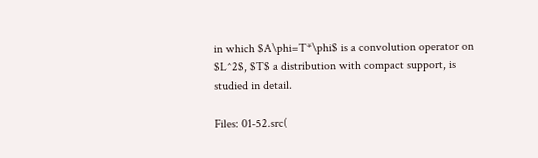in which $A\phi=T*\phi$ is a convolution operator on $L^2$, $T$ a distribution with compact support, is studied in detail.

Files: 01-52.src(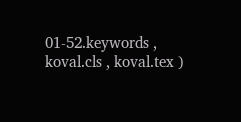01-52.keywords , koval.cls , koval.tex )